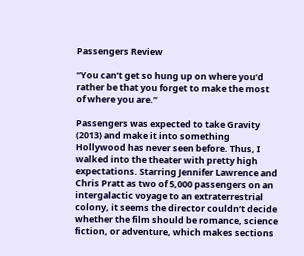Passengers Review

“You can’t get so hung up on where you’d rather be that you forget to make the most of where you are.”

Passengers was expected to take Gravity (2013) and make it into something Hollywood has never seen before. Thus, I walked into the theater with pretty high expectations. Starring Jennifer Lawrence and Chris Pratt as two of 5,000 passengers on an intergalactic voyage to an extraterrestrial colony, it seems the director couldn’t decide whether the film should be romance, science fiction, or adventure, which makes sections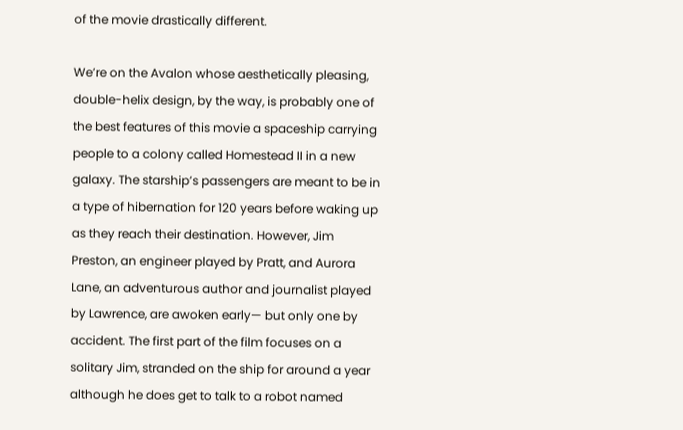of the movie drastically different.

We’re on the Avalon whose aesthetically pleasing, double-helix design, by the way, is probably one of the best features of this movie a spaceship carrying people to a colony called Homestead II in a new galaxy. The starship’s passengers are meant to be in a type of hibernation for 120 years before waking up as they reach their destination. However, Jim Preston, an engineer played by Pratt, and Aurora Lane, an adventurous author and journalist played by Lawrence, are awoken early— but only one by accident. The first part of the film focuses on a solitary Jim, stranded on the ship for around a year although he does get to talk to a robot named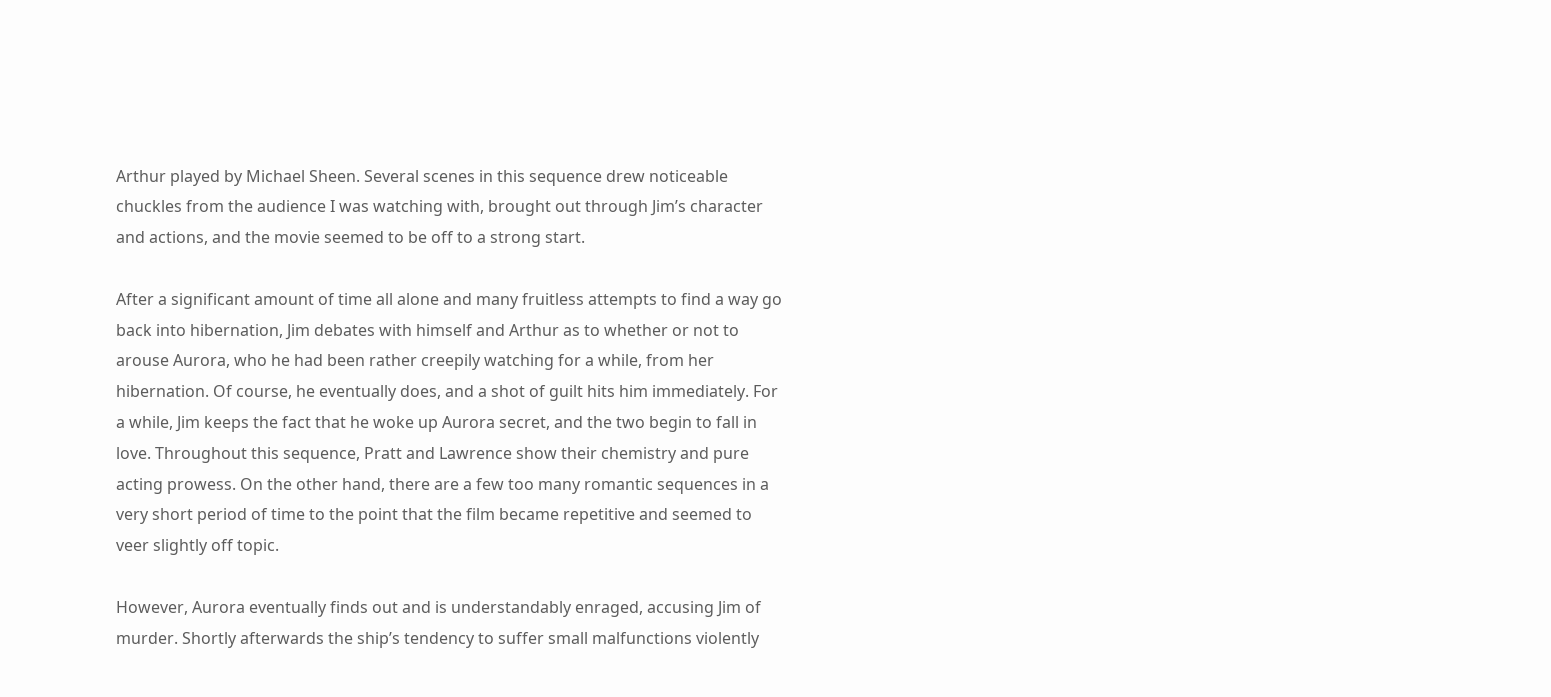Arthur played by Michael Sheen. Several scenes in this sequence drew noticeable chuckles from the audience I was watching with, brought out through Jim’s character and actions, and the movie seemed to be off to a strong start.

After a significant amount of time all alone and many fruitless attempts to find a way go back into hibernation, Jim debates with himself and Arthur as to whether or not to arouse Aurora, who he had been rather creepily watching for a while, from her hibernation. Of course, he eventually does, and a shot of guilt hits him immediately. For a while, Jim keeps the fact that he woke up Aurora secret, and the two begin to fall in love. Throughout this sequence, Pratt and Lawrence show their chemistry and pure acting prowess. On the other hand, there are a few too many romantic sequences in a very short period of time to the point that the film became repetitive and seemed to veer slightly off topic.

However, Aurora eventually finds out and is understandably enraged, accusing Jim of murder. Shortly afterwards the ship’s tendency to suffer small malfunctions violently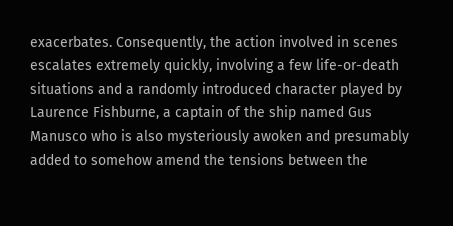exacerbates. Consequently, the action involved in scenes escalates extremely quickly, involving a few life-or-death situations and a randomly introduced character played by Laurence Fishburne, a captain of the ship named Gus Manusco who is also mysteriously awoken and presumably added to somehow amend the tensions between the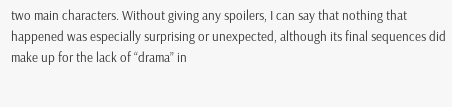two main characters. Without giving any spoilers, I can say that nothing that happened was especially surprising or unexpected, although its final sequences did make up for the lack of “drama” in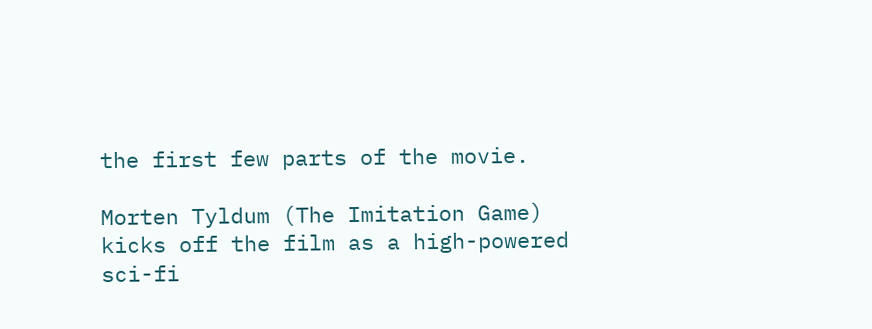the first few parts of the movie.

Morten Tyldum (The Imitation Game) kicks off the film as a high-powered sci-fi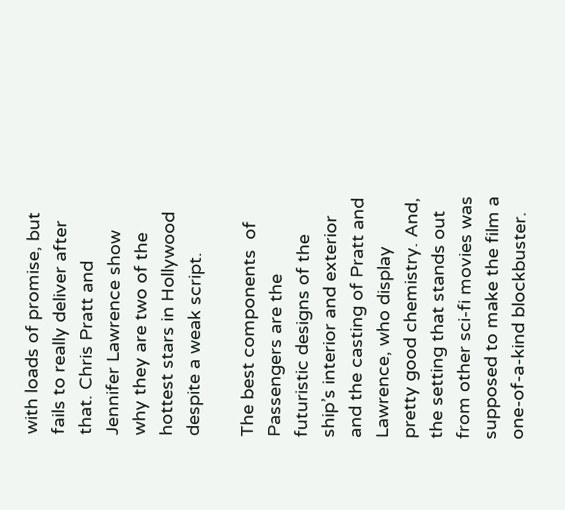with loads of promise, but fails to really deliver after that. Chris Pratt and Jennifer Lawrence show why they are two of the hottest stars in Hollywood despite a weak script.

The best components  of Passengers are the futuristic designs of the ship’s interior and exterior and the casting of Pratt and Lawrence, who display pretty good chemistry. And, the setting that stands out from other sci-fi movies was supposed to make the film a one-of-a-kind blockbuster.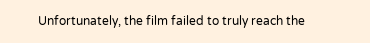Unfortunately, the film failed to truly reach the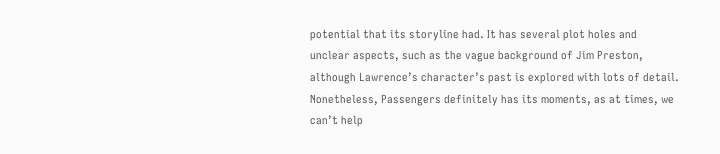potential that its storyline had. It has several plot holes and unclear aspects, such as the vague background of Jim Preston, although Lawrence’s character’s past is explored with lots of detail. Nonetheless, Passengers definitely has its moments, as at times, we can’t help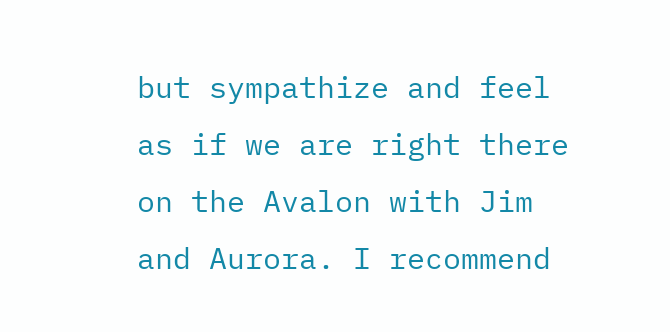but sympathize and feel as if we are right there on the Avalon with Jim and Aurora. I recommend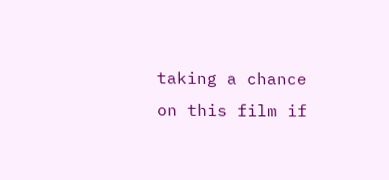taking a chance on this film if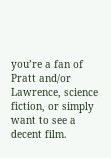you’re a fan of Pratt and/or Lawrence, science fiction, or simply want to see a decent film.